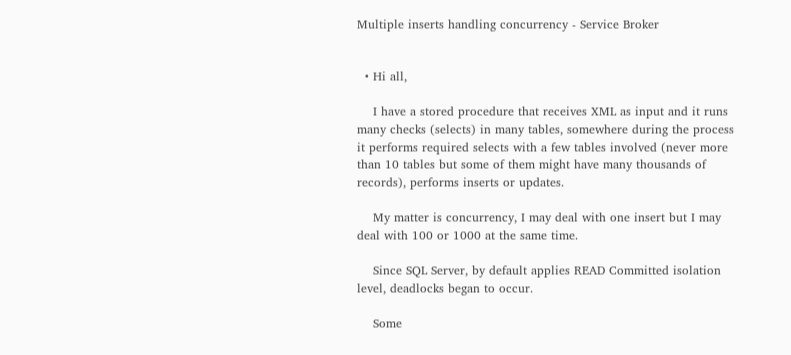Multiple inserts handling concurrency - Service Broker


  • Hi all,

    I have a stored procedure that receives XML as input and it runs many checks (selects) in many tables, somewhere during the process it performs required selects with a few tables involved (never more than 10 tables but some of them might have many thousands of records), performs inserts or updates.

    My matter is concurrency, I may deal with one insert but I may deal with 100 or 1000 at the same time.

    Since SQL Server, by default applies READ Committed isolation level, deadlocks began to occur.

    Some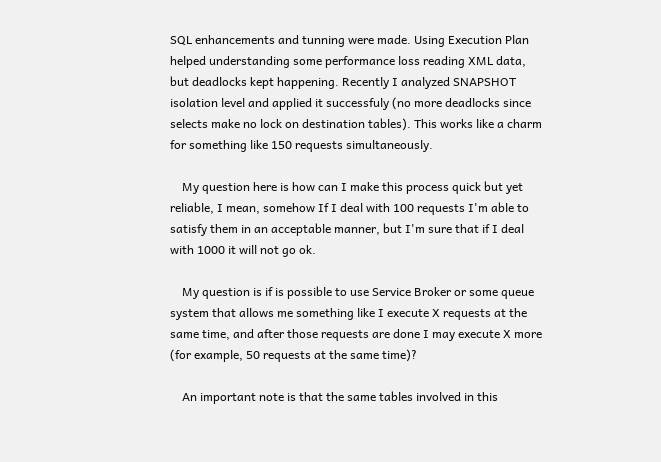SQL enhancements and tunning were made. Using Execution Plan helped understanding some performance loss reading XML data, but deadlocks kept happening. Recently I analyzed SNAPSHOT isolation level and applied it successfuly (no more deadlocks since selects make no lock on destination tables). This works like a charm for something like 150 requests simultaneously.

    My question here is how can I make this process quick but yet reliable, I mean, somehow If I deal with 100 requests I'm able to satisfy them in an acceptable manner, but I'm sure that if I deal with 1000 it will not go ok.

    My question is if is possible to use Service Broker or some queue system that allows me something like I execute X requests at the same time, and after those requests are done I may execute X more (for example, 50 requests at the same time)?

    An important note is that the same tables involved in this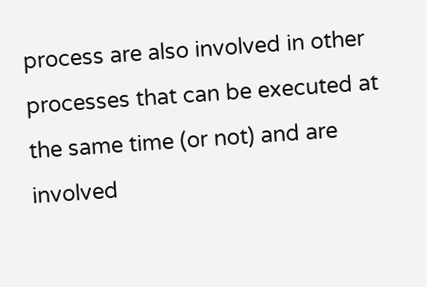process are also involved in other processes that can be executed at the same time (or not) and are involved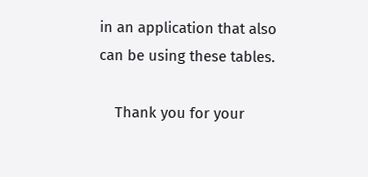in an application that also can be using these tables.

    Thank you for your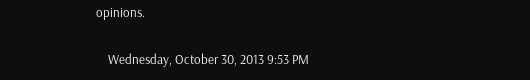opinions.

    Wednesday, October 30, 2013 9:53 PM